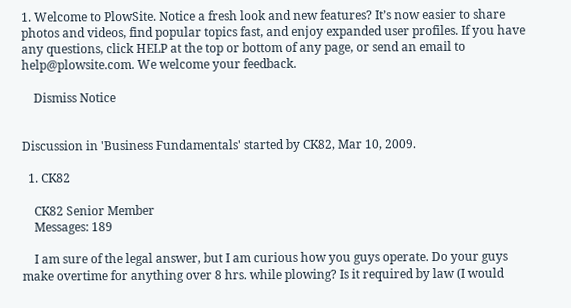1. Welcome to PlowSite. Notice a fresh look and new features? It’s now easier to share photos and videos, find popular topics fast, and enjoy expanded user profiles. If you have any questions, click HELP at the top or bottom of any page, or send an email to help@plowsite.com. We welcome your feedback.

    Dismiss Notice


Discussion in 'Business Fundamentals' started by CK82, Mar 10, 2009.

  1. CK82

    CK82 Senior Member
    Messages: 189

    I am sure of the legal answer, but I am curious how you guys operate. Do your guys make overtime for anything over 8 hrs. while plowing? Is it required by law (I would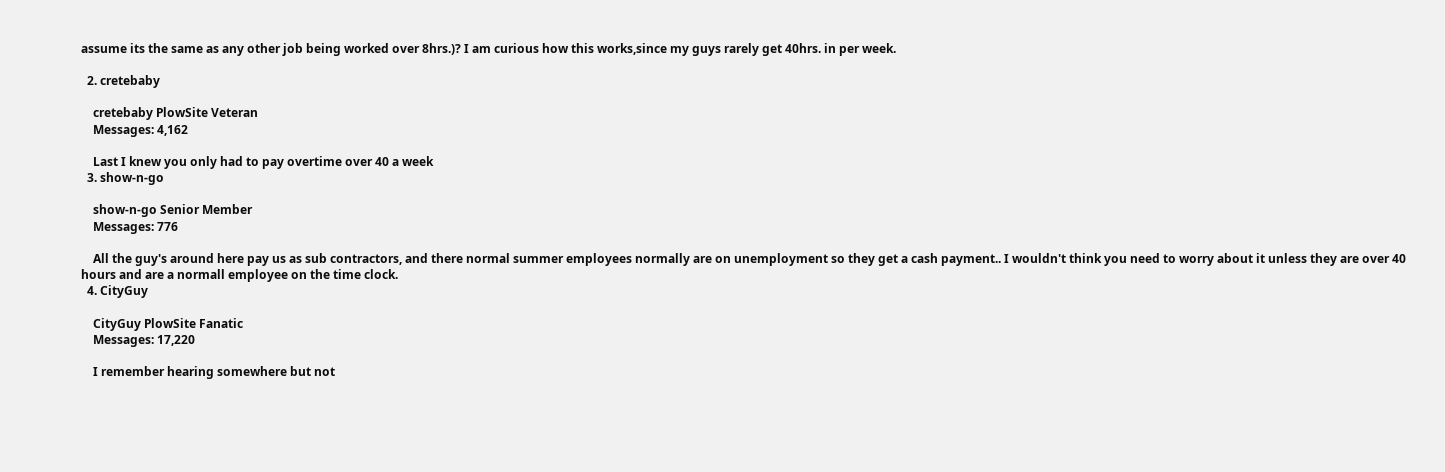assume its the same as any other job being worked over 8hrs.)? I am curious how this works,since my guys rarely get 40hrs. in per week.

  2. cretebaby

    cretebaby PlowSite Veteran
    Messages: 4,162

    Last I knew you only had to pay overtime over 40 a week
  3. show-n-go

    show-n-go Senior Member
    Messages: 776

    All the guy's around here pay us as sub contractors, and there normal summer employees normally are on unemployment so they get a cash payment.. I wouldn't think you need to worry about it unless they are over 40 hours and are a normall employee on the time clock.
  4. CityGuy

    CityGuy PlowSite Fanatic
    Messages: 17,220

    I remember hearing somewhere but not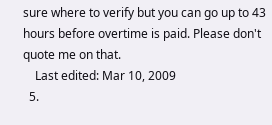sure where to verify but you can go up to 43 hours before overtime is paid. Please don't quote me on that.
    Last edited: Mar 10, 2009
  5.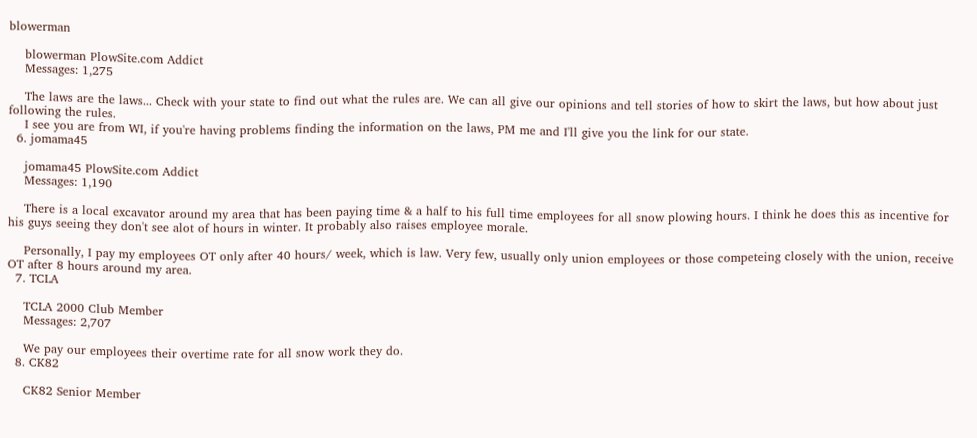blowerman

    blowerman PlowSite.com Addict
    Messages: 1,275

    The laws are the laws... Check with your state to find out what the rules are. We can all give our opinions and tell stories of how to skirt the laws, but how about just following the rules.
    I see you are from WI, if you're having problems finding the information on the laws, PM me and I'll give you the link for our state.
  6. jomama45

    jomama45 PlowSite.com Addict
    Messages: 1,190

    There is a local excavator around my area that has been paying time & a half to his full time employees for all snow plowing hours. I think he does this as incentive for his guys seeing they don't see alot of hours in winter. It probably also raises employee morale.

    Personally, I pay my employees OT only after 40 hours/ week, which is law. Very few, usually only union employees or those competeing closely with the union, receive OT after 8 hours around my area.
  7. TCLA

    TCLA 2000 Club Member
    Messages: 2,707

    We pay our employees their overtime rate for all snow work they do.
  8. CK82

    CK82 Senior Member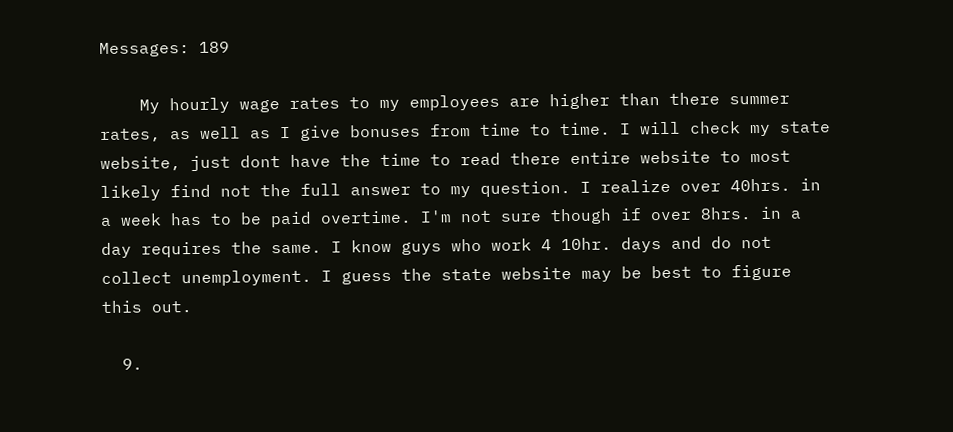Messages: 189

    My hourly wage rates to my employees are higher than there summer rates, as well as I give bonuses from time to time. I will check my state website, just dont have the time to read there entire website to most likely find not the full answer to my question. I realize over 40hrs. in a week has to be paid overtime. I'm not sure though if over 8hrs. in a day requires the same. I know guys who work 4 10hr. days and do not collect unemployment. I guess the state website may be best to figure this out.

  9.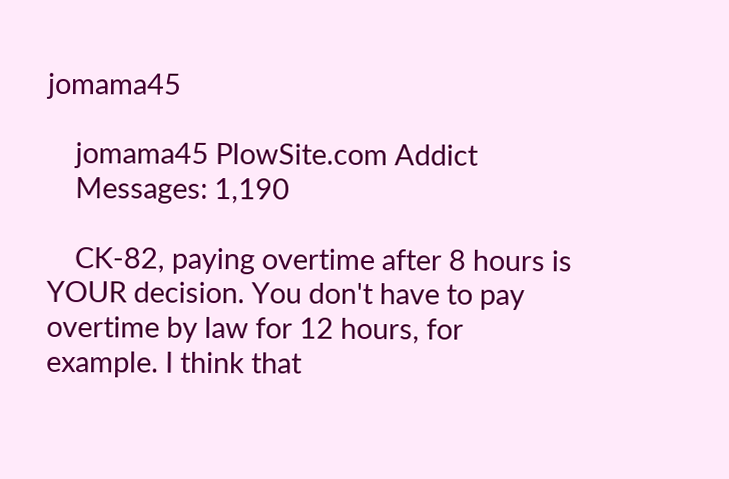jomama45

    jomama45 PlowSite.com Addict
    Messages: 1,190

    CK-82, paying overtime after 8 hours is YOUR decision. You don't have to pay overtime by law for 12 hours, for example. I think that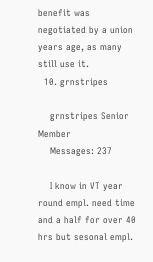benefit was negotiated by a union years age, as many still use it.
  10. grnstripes

    grnstripes Senior Member
    Messages: 237

    I know in VT year round empl. need time and a half for over 40 hrs but sesonal empl.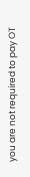you are not required to pay OT